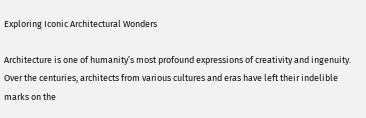Exploring Iconic Architectural Wonders

Architecture is one of humanity’s most profound expressions of creativity and ingenuity. Over the centuries, architects from various cultures and eras have left their indelible marks on the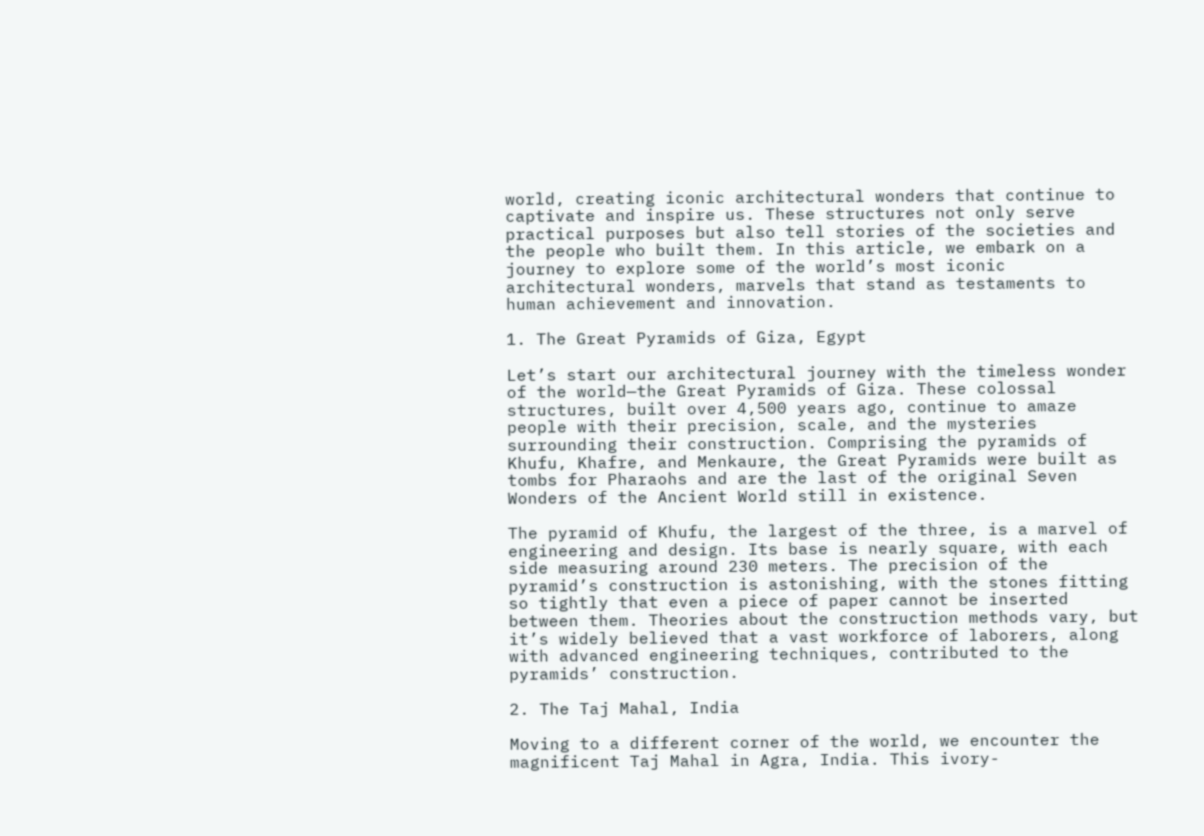world, creating iconic architectural wonders that continue to captivate and inspire us. These structures not only serve practical purposes but also tell stories of the societies and the people who built them. In this article, we embark on a journey to explore some of the world’s most iconic architectural wonders, marvels that stand as testaments to human achievement and innovation.

1. The Great Pyramids of Giza, Egypt

Let’s start our architectural journey with the timeless wonder of the world—the Great Pyramids of Giza. These colossal structures, built over 4,500 years ago, continue to amaze people with their precision, scale, and the mysteries surrounding their construction. Comprising the pyramids of Khufu, Khafre, and Menkaure, the Great Pyramids were built as tombs for Pharaohs and are the last of the original Seven Wonders of the Ancient World still in existence.

The pyramid of Khufu, the largest of the three, is a marvel of engineering and design. Its base is nearly square, with each side measuring around 230 meters. The precision of the pyramid’s construction is astonishing, with the stones fitting so tightly that even a piece of paper cannot be inserted between them. Theories about the construction methods vary, but it’s widely believed that a vast workforce of laborers, along with advanced engineering techniques, contributed to the pyramids’ construction.

2. The Taj Mahal, India

Moving to a different corner of the world, we encounter the magnificent Taj Mahal in Agra, India. This ivory-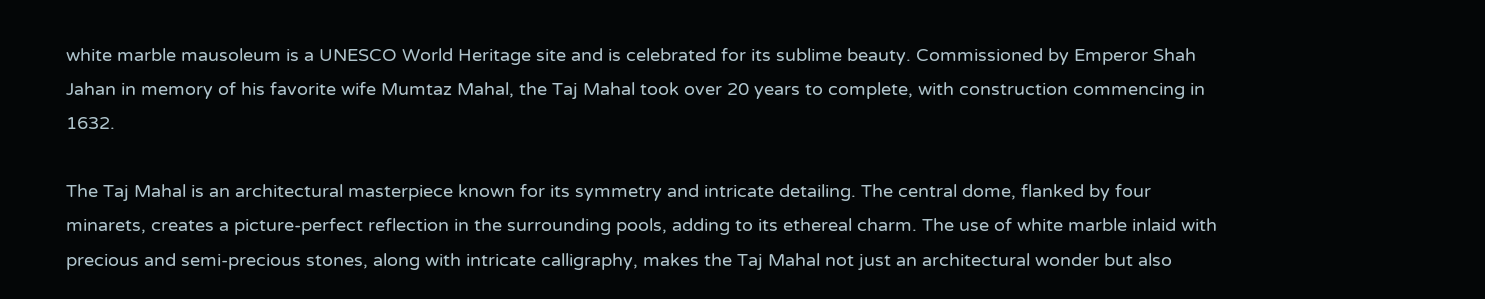white marble mausoleum is a UNESCO World Heritage site and is celebrated for its sublime beauty. Commissioned by Emperor Shah Jahan in memory of his favorite wife Mumtaz Mahal, the Taj Mahal took over 20 years to complete, with construction commencing in 1632.

The Taj Mahal is an architectural masterpiece known for its symmetry and intricate detailing. The central dome, flanked by four minarets, creates a picture-perfect reflection in the surrounding pools, adding to its ethereal charm. The use of white marble inlaid with precious and semi-precious stones, along with intricate calligraphy, makes the Taj Mahal not just an architectural wonder but also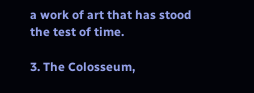a work of art that has stood the test of time.

3. The Colosseum,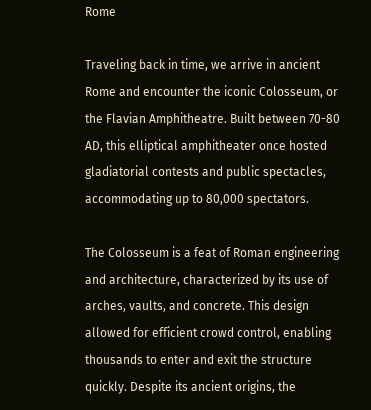Rome

Traveling back in time, we arrive in ancient Rome and encounter the iconic Colosseum, or the Flavian Amphitheatre. Built between 70-80 AD, this elliptical amphitheater once hosted gladiatorial contests and public spectacles, accommodating up to 80,000 spectators.

The Colosseum is a feat of Roman engineering and architecture, characterized by its use of arches, vaults, and concrete. This design allowed for efficient crowd control, enabling thousands to enter and exit the structure quickly. Despite its ancient origins, the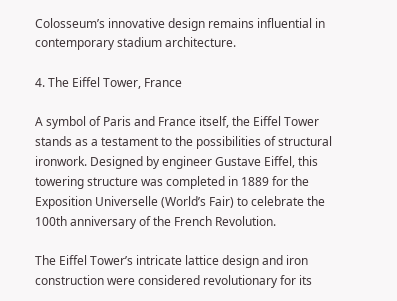Colosseum’s innovative design remains influential in contemporary stadium architecture.

4. The Eiffel Tower, France

A symbol of Paris and France itself, the Eiffel Tower stands as a testament to the possibilities of structural ironwork. Designed by engineer Gustave Eiffel, this towering structure was completed in 1889 for the Exposition Universelle (World’s Fair) to celebrate the 100th anniversary of the French Revolution.

The Eiffel Tower’s intricate lattice design and iron construction were considered revolutionary for its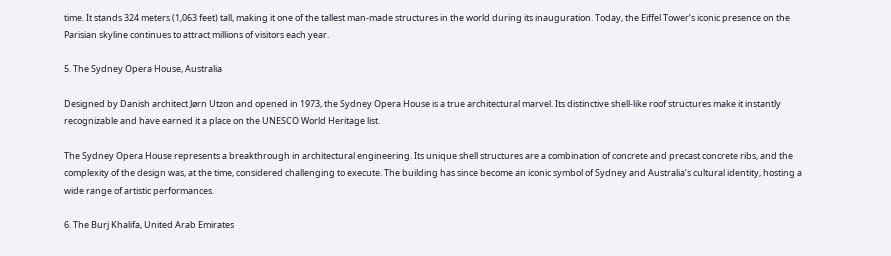time. It stands 324 meters (1,063 feet) tall, making it one of the tallest man-made structures in the world during its inauguration. Today, the Eiffel Tower’s iconic presence on the Parisian skyline continues to attract millions of visitors each year.

5. The Sydney Opera House, Australia

Designed by Danish architect Jørn Utzon and opened in 1973, the Sydney Opera House is a true architectural marvel. Its distinctive shell-like roof structures make it instantly recognizable and have earned it a place on the UNESCO World Heritage list.

The Sydney Opera House represents a breakthrough in architectural engineering. Its unique shell structures are a combination of concrete and precast concrete ribs, and the complexity of the design was, at the time, considered challenging to execute. The building has since become an iconic symbol of Sydney and Australia’s cultural identity, hosting a wide range of artistic performances.

6. The Burj Khalifa, United Arab Emirates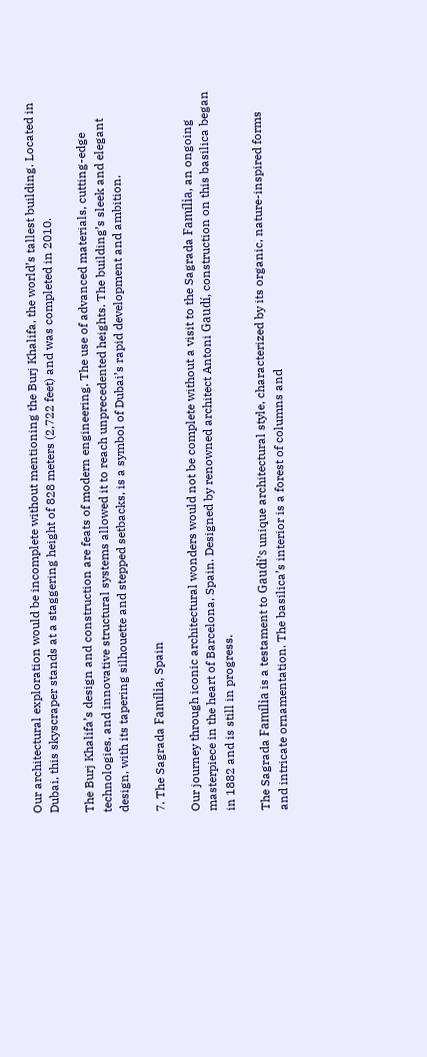Our architectural exploration would be incomplete without mentioning the Burj Khalifa, the world’s tallest building. Located in Dubai, this skyscraper stands at a staggering height of 828 meters (2,722 feet) and was completed in 2010.

The Burj Khalifa’s design and construction are feats of modern engineering. The use of advanced materials, cutting-edge technologies, and innovative structural systems allowed it to reach unprecedented heights. The building’s sleek and elegant design, with its tapering silhouette and stepped setbacks, is a symbol of Dubai’s rapid development and ambition.

7. The Sagrada Família, Spain

Our journey through iconic architectural wonders would not be complete without a visit to the Sagrada Família, an ongoing masterpiece in the heart of Barcelona, Spain. Designed by renowned architect Antoni Gaudí, construction on this basilica began in 1882 and is still in progress.

The Sagrada Família is a testament to Gaudí’s unique architectural style, characterized by its organic, nature-inspired forms and intricate ornamentation. The basilica’s interior is a forest of columns and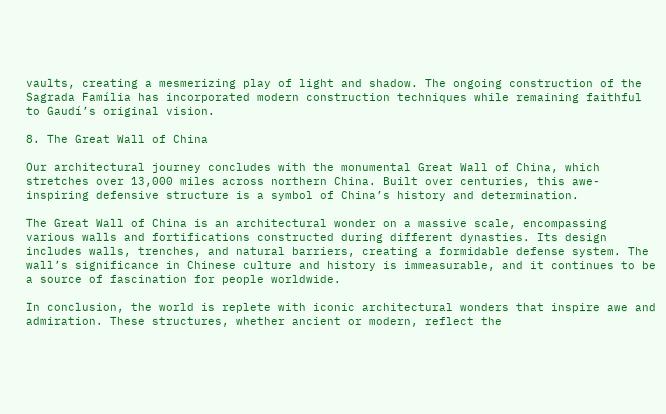vaults, creating a mesmerizing play of light and shadow. The ongoing construction of the Sagrada Família has incorporated modern construction techniques while remaining faithful to Gaudí’s original vision.

8. The Great Wall of China

Our architectural journey concludes with the monumental Great Wall of China, which stretches over 13,000 miles across northern China. Built over centuries, this awe-inspiring defensive structure is a symbol of China’s history and determination.

The Great Wall of China is an architectural wonder on a massive scale, encompassing various walls and fortifications constructed during different dynasties. Its design includes walls, trenches, and natural barriers, creating a formidable defense system. The wall’s significance in Chinese culture and history is immeasurable, and it continues to be a source of fascination for people worldwide.

In conclusion, the world is replete with iconic architectural wonders that inspire awe and admiration. These structures, whether ancient or modern, reflect the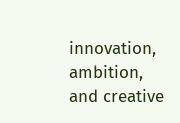innovation, ambition, and creative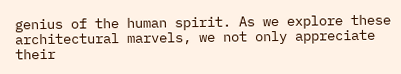genius of the human spirit. As we explore these architectural marvels, we not only appreciate their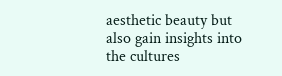aesthetic beauty but also gain insights into the cultures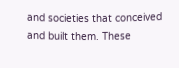and societies that conceived and built them. These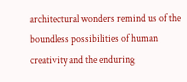architectural wonders remind us of the boundless possibilities of human creativity and the enduring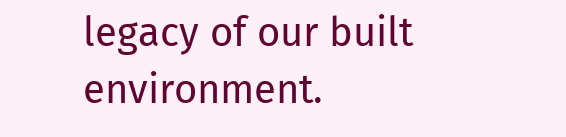legacy of our built environment.